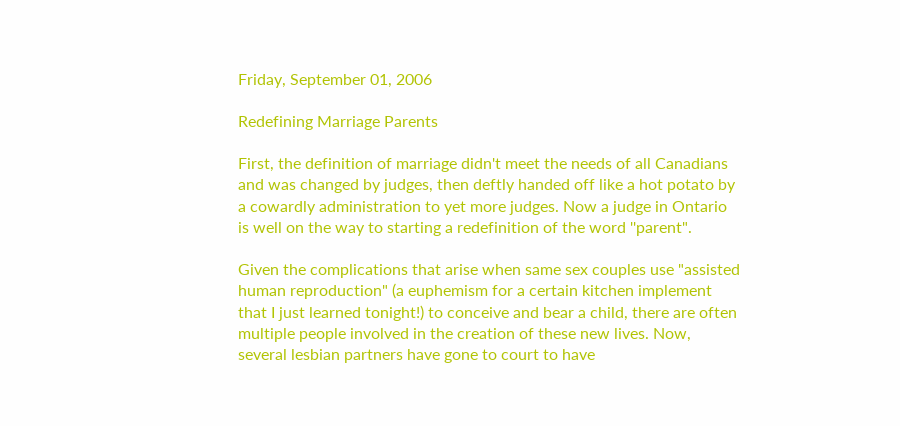Friday, September 01, 2006

Redefining Marriage Parents

First, the definition of marriage didn't meet the needs of all Canadians and was changed by judges, then deftly handed off like a hot potato by a cowardly administration to yet more judges. Now a judge in Ontario is well on the way to starting a redefinition of the word ''parent".

Given the complications that arise when same sex couples use "assisted human reproduction" (a euphemism for a certain kitchen implement that I just learned tonight!) to conceive and bear a child, there are often multiple people involved in the creation of these new lives. Now, several lesbian partners have gone to court to have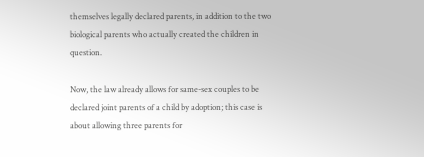themselves legally declared parents, in addition to the two biological parents who actually created the children in question.

Now, the law already allows for same-sex couples to be declared joint parents of a child by adoption; this case is about allowing three parents for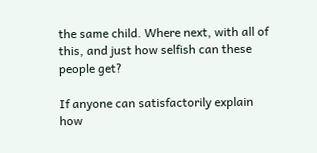the same child. Where next, with all of this, and just how selfish can these people get?

If anyone can satisfactorily explain how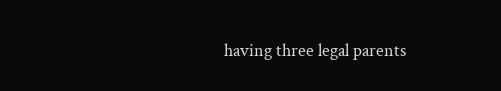having three legal parents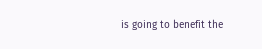is going to benefit the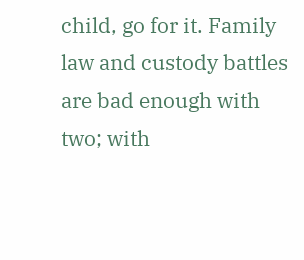child, go for it. Family law and custody battles are bad enough with two; with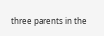three parents in the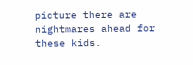picture there are nightmares ahead for these kids.